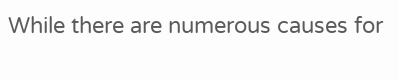While there are numerous causes for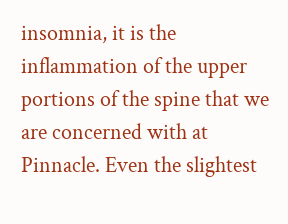insomnia, it is the inflammation of the upper portions of the spine that we are concerned with at Pinnacle. Even the slightest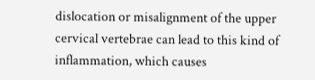dislocation or misalignment of the upper cervical vertebrae can lead to this kind of inflammation, which causes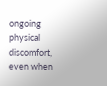ongoing physical discomfort, even when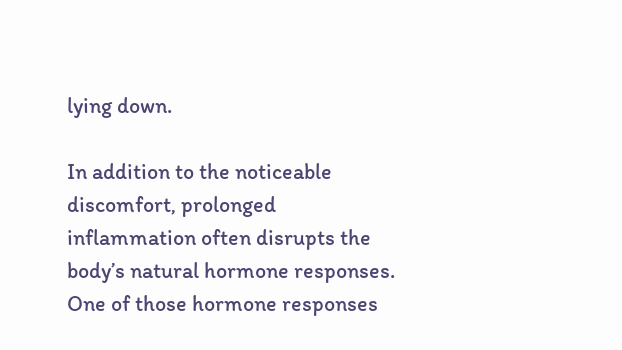lying down.

In addition to the noticeable discomfort, prolonged inflammation often disrupts the body’s natural hormone responses. One of those hormone responses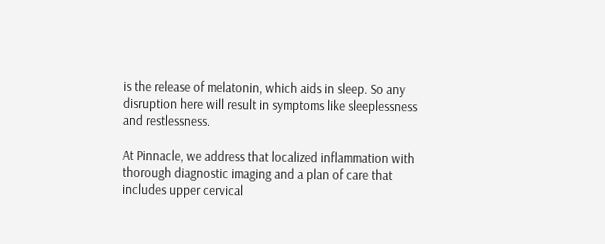is the release of melatonin, which aids in sleep. So any disruption here will result in symptoms like sleeplessness and restlessness.

At Pinnacle, we address that localized inflammation with thorough diagnostic imaging and a plan of care that includes upper cervical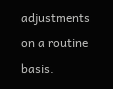adjustments on a routine basis.